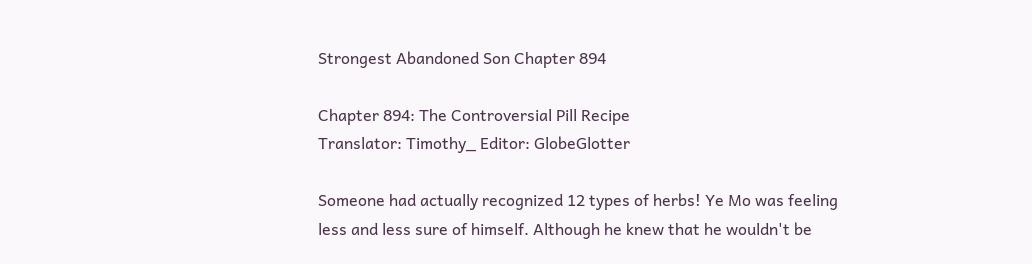Strongest Abandoned Son Chapter 894

Chapter 894: The Controversial Pill Recipe
Translator: Timothy_ Editor: GlobeGlotter

Someone had actually recognized 12 types of herbs! Ye Mo was feeling less and less sure of himself. Although he knew that he wouldn't be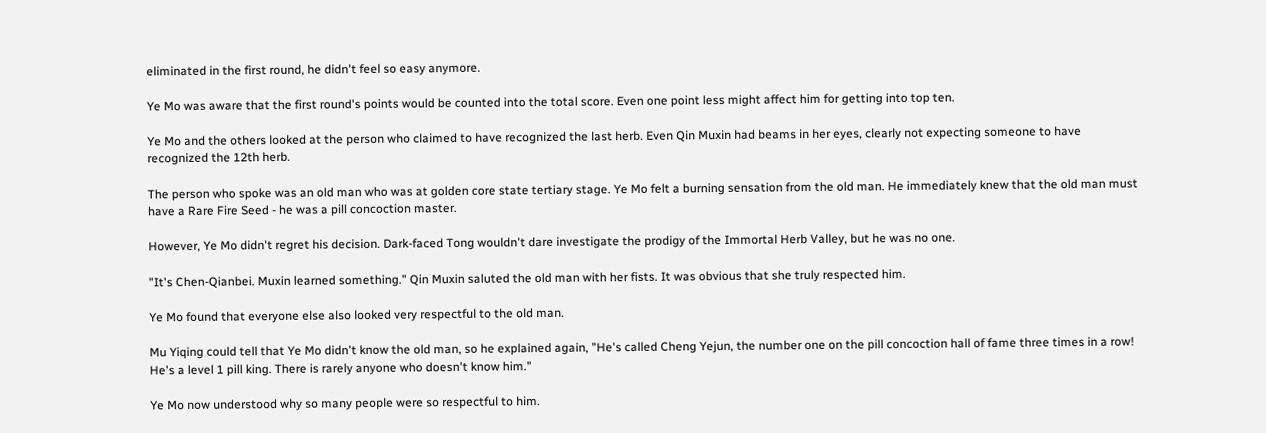eliminated in the first round, he didn't feel so easy anymore.

Ye Mo was aware that the first round's points would be counted into the total score. Even one point less might affect him for getting into top ten.

Ye Mo and the others looked at the person who claimed to have recognized the last herb. Even Qin Muxin had beams in her eyes, clearly not expecting someone to have recognized the 12th herb.

The person who spoke was an old man who was at golden core state tertiary stage. Ye Mo felt a burning sensation from the old man. He immediately knew that the old man must have a Rare Fire Seed - he was a pill concoction master.

However, Ye Mo didn't regret his decision. Dark-faced Tong wouldn't dare investigate the prodigy of the Immortal Herb Valley, but he was no one.

"It's Chen-Qianbei. Muxin learned something." Qin Muxin saluted the old man with her fists. It was obvious that she truly respected him.

Ye Mo found that everyone else also looked very respectful to the old man.

Mu Yiqing could tell that Ye Mo didn't know the old man, so he explained again, "He's called Cheng Yejun, the number one on the pill concoction hall of fame three times in a row! He's a level 1 pill king. There is rarely anyone who doesn't know him."

Ye Mo now understood why so many people were so respectful to him.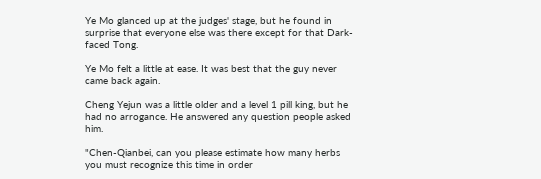Ye Mo glanced up at the judges' stage, but he found in surprise that everyone else was there except for that Dark-faced Tong.

Ye Mo felt a little at ease. It was best that the guy never came back again.

Cheng Yejun was a little older and a level 1 pill king, but he had no arrogance. He answered any question people asked him.

"Chen-Qianbei, can you please estimate how many herbs you must recognize this time in order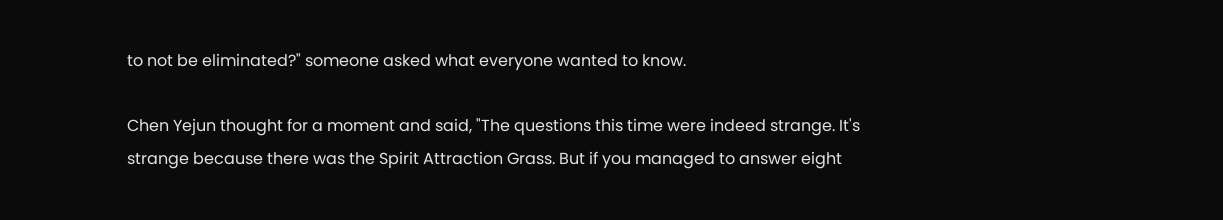to not be eliminated?" someone asked what everyone wanted to know.

Chen Yejun thought for a moment and said, "The questions this time were indeed strange. It's strange because there was the Spirit Attraction Grass. But if you managed to answer eight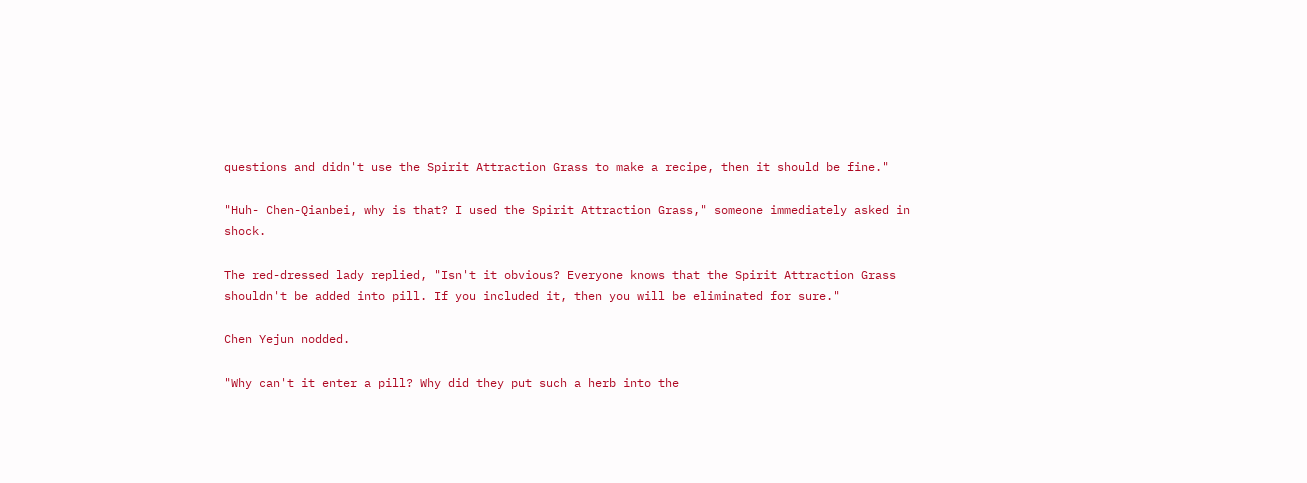questions and didn't use the Spirit Attraction Grass to make a recipe, then it should be fine."

"Huh- Chen-Qianbei, why is that? I used the Spirit Attraction Grass," someone immediately asked in shock.

The red-dressed lady replied, "Isn't it obvious? Everyone knows that the Spirit Attraction Grass shouldn't be added into pill. If you included it, then you will be eliminated for sure."

Chen Yejun nodded.

"Why can't it enter a pill? Why did they put such a herb into the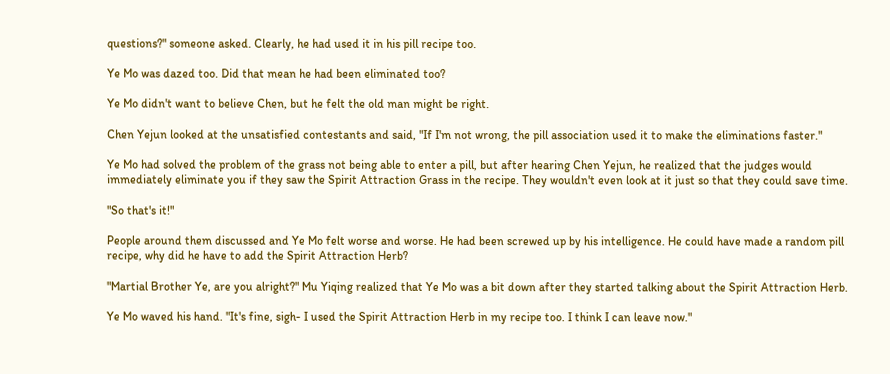questions?" someone asked. Clearly, he had used it in his pill recipe too.

Ye Mo was dazed too. Did that mean he had been eliminated too?

Ye Mo didn't want to believe Chen, but he felt the old man might be right.

Chen Yejun looked at the unsatisfied contestants and said, "If I'm not wrong, the pill association used it to make the eliminations faster."

Ye Mo had solved the problem of the grass not being able to enter a pill, but after hearing Chen Yejun, he realized that the judges would immediately eliminate you if they saw the Spirit Attraction Grass in the recipe. They wouldn't even look at it just so that they could save time.

"So that's it!"

People around them discussed and Ye Mo felt worse and worse. He had been screwed up by his intelligence. He could have made a random pill recipe, why did he have to add the Spirit Attraction Herb?

"Martial Brother Ye, are you alright?" Mu Yiqing realized that Ye Mo was a bit down after they started talking about the Spirit Attraction Herb.

Ye Mo waved his hand. "It's fine, sigh- I used the Spirit Attraction Herb in my recipe too. I think I can leave now."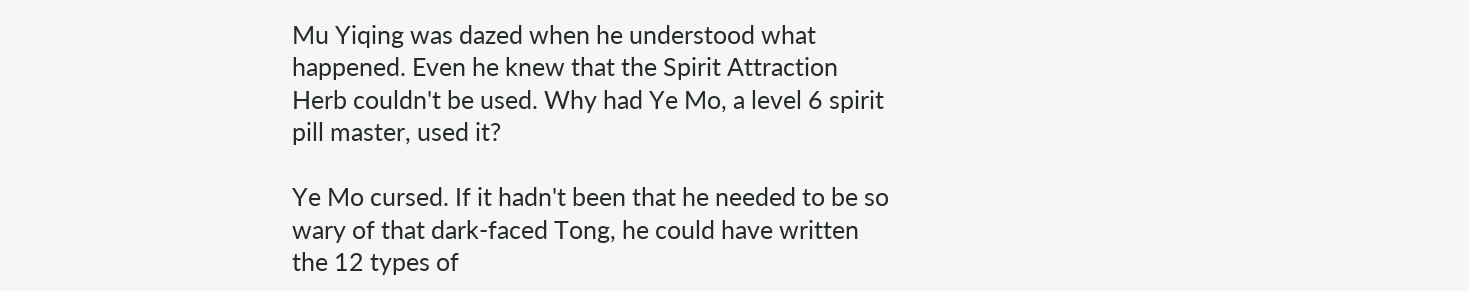Mu Yiqing was dazed when he understood what happened. Even he knew that the Spirit Attraction Herb couldn't be used. Why had Ye Mo, a level 6 spirit pill master, used it?

Ye Mo cursed. If it hadn't been that he needed to be so wary of that dark-faced Tong, he could have written the 12 types of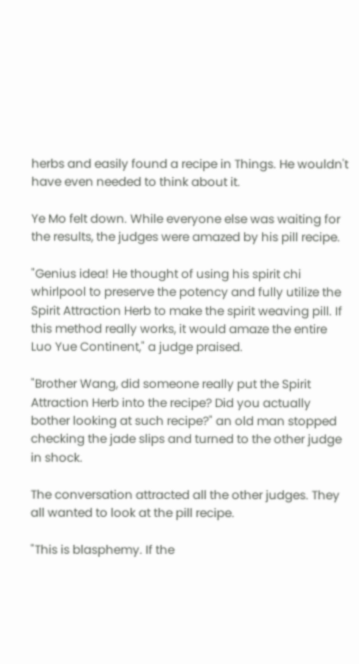herbs and easily found a recipe in Things. He wouldn't have even needed to think about it.

Ye Mo felt down. While everyone else was waiting for the results, the judges were amazed by his pill recipe.

"Genius idea! He thought of using his spirit chi whirlpool to preserve the potency and fully utilize the Spirit Attraction Herb to make the spirit weaving pill. If this method really works, it would amaze the entire Luo Yue Continent," a judge praised.

"Brother Wang, did someone really put the Spirit Attraction Herb into the recipe? Did you actually bother looking at such recipe?" an old man stopped checking the jade slips and turned to the other judge in shock.

The conversation attracted all the other judges. They all wanted to look at the pill recipe.

"This is blasphemy. If the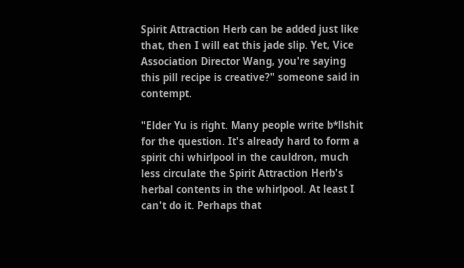Spirit Attraction Herb can be added just like that, then I will eat this jade slip. Yet, Vice Association Director Wang, you're saying this pill recipe is creative?" someone said in contempt.

"Elder Yu is right. Many people write b*llshit for the question. It's already hard to form a spirit chi whirlpool in the cauldron, much less circulate the Spirit Attraction Herb's herbal contents in the whirlpool. At least I can't do it. Perhaps that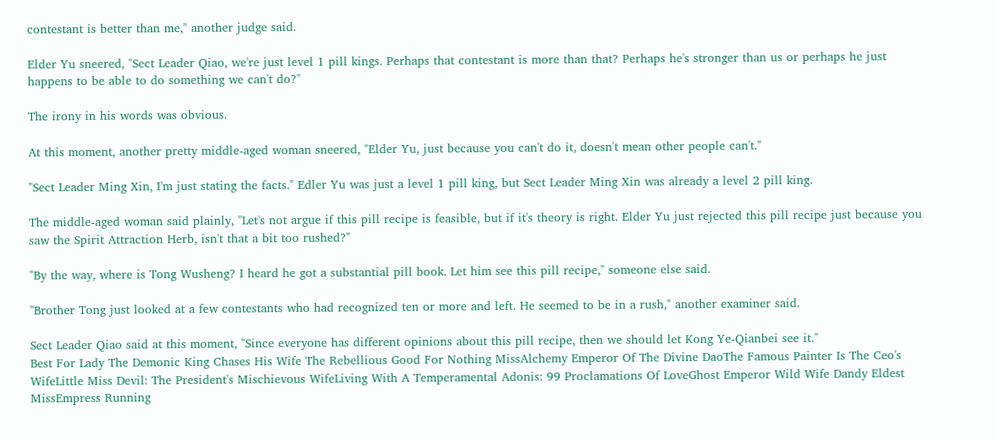contestant is better than me," another judge said.

Elder Yu sneered, "Sect Leader Qiao, we're just level 1 pill kings. Perhaps that contestant is more than that? Perhaps he's stronger than us or perhaps he just happens to be able to do something we can't do?"

The irony in his words was obvious.

At this moment, another pretty middle-aged woman sneered, "Elder Yu, just because you can't do it, doesn't mean other people can't."

"Sect Leader Ming Xin, I'm just stating the facts." Edler Yu was just a level 1 pill king, but Sect Leader Ming Xin was already a level 2 pill king.

The middle-aged woman said plainly, "Let's not argue if this pill recipe is feasible, but if it's theory is right. Elder Yu just rejected this pill recipe just because you saw the Spirit Attraction Herb, isn't that a bit too rushed?"

"By the way, where is Tong Wusheng? I heard he got a substantial pill book. Let him see this pill recipe," someone else said.

"Brother Tong just looked at a few contestants who had recognized ten or more and left. He seemed to be in a rush," another examiner said.

Sect Leader Qiao said at this moment, "Since everyone has different opinions about this pill recipe, then we should let Kong Ye-Qianbei see it."
Best For Lady The Demonic King Chases His Wife The Rebellious Good For Nothing MissAlchemy Emperor Of The Divine DaoThe Famous Painter Is The Ceo's WifeLittle Miss Devil: The President's Mischievous WifeLiving With A Temperamental Adonis: 99 Proclamations Of LoveGhost Emperor Wild Wife Dandy Eldest MissEmpress Running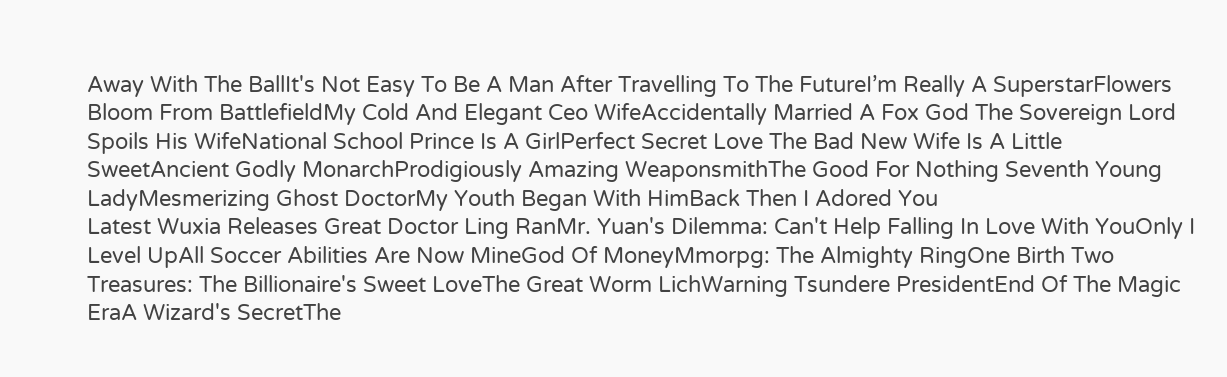Away With The BallIt's Not Easy To Be A Man After Travelling To The FutureI’m Really A SuperstarFlowers Bloom From BattlefieldMy Cold And Elegant Ceo WifeAccidentally Married A Fox God The Sovereign Lord Spoils His WifeNational School Prince Is A GirlPerfect Secret Love The Bad New Wife Is A Little SweetAncient Godly MonarchProdigiously Amazing WeaponsmithThe Good For Nothing Seventh Young LadyMesmerizing Ghost DoctorMy Youth Began With HimBack Then I Adored You
Latest Wuxia Releases Great Doctor Ling RanMr. Yuan's Dilemma: Can't Help Falling In Love With YouOnly I Level UpAll Soccer Abilities Are Now MineGod Of MoneyMmorpg: The Almighty RingOne Birth Two Treasures: The Billionaire's Sweet LoveThe Great Worm LichWarning Tsundere PresidentEnd Of The Magic EraA Wizard's SecretThe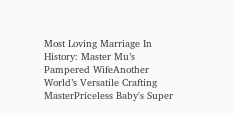Most Loving Marriage In History: Master Mu’s Pampered WifeAnother World’s Versatile Crafting MasterPriceless Baby's Super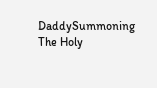DaddySummoning The Holy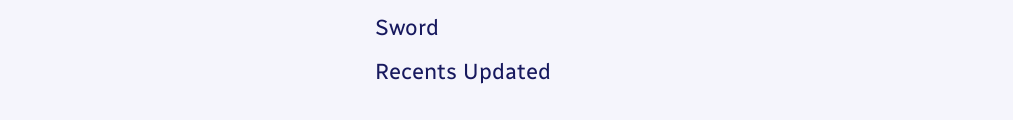Sword
Recents Updated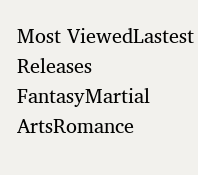Most ViewedLastest Releases
FantasyMartial ArtsRomance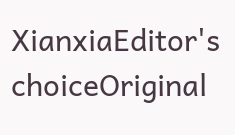XianxiaEditor's choiceOriginal